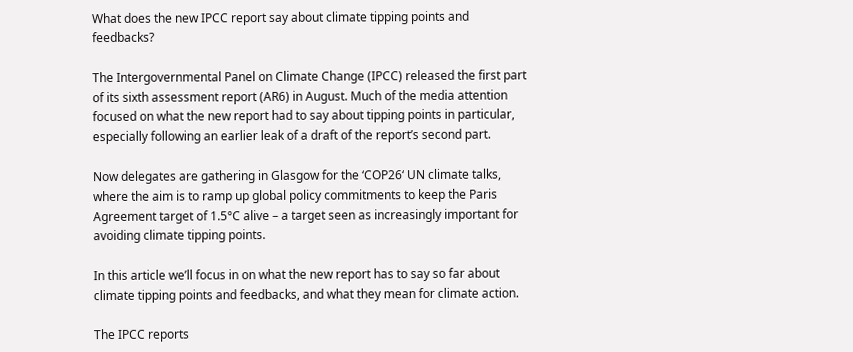What does the new IPCC report say about climate tipping points and feedbacks?

The Intergovernmental Panel on Climate Change (IPCC) released the first part of its sixth assessment report (AR6) in August. Much of the media attention focused on what the new report had to say about tipping points in particular, especially following an earlier leak of a draft of the report’s second part.

Now delegates are gathering in Glasgow for the ‘COP26‘ UN climate talks, where the aim is to ramp up global policy commitments to keep the Paris Agreement target of 1.5°C alive – a target seen as increasingly important for avoiding climate tipping points.

In this article we’ll focus in on what the new report has to say so far about climate tipping points and feedbacks, and what they mean for climate action.

The IPCC reports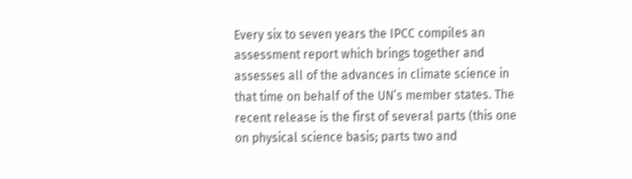Every six to seven years the IPCC compiles an assessment report which brings together and assesses all of the advances in climate science in that time on behalf of the UN’s member states. The recent release is the first of several parts (this one on physical science basis; parts two and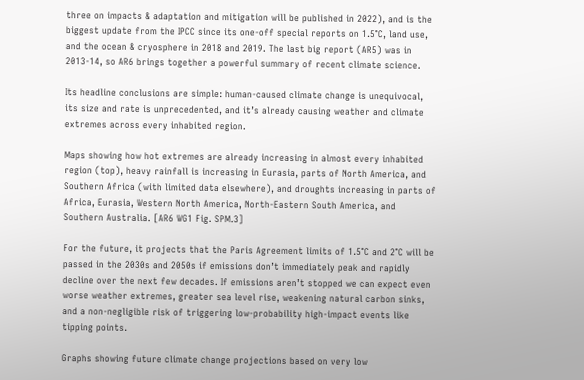three on impacts & adaptation and mitigation will be published in 2022), and is the biggest update from the IPCC since its one-off special reports on 1.5°C, land use, and the ocean & cryosphere in 2018 and 2019. The last big report (AR5) was in 2013-14, so AR6 brings together a powerful summary of recent climate science.

Its headline conclusions are simple: human-caused climate change is unequivocal, its size and rate is unprecedented, and it’s already causing weather and climate extremes across every inhabited region.

Maps showing how hot extremes are already increasing in almost every inhabited region (top), heavy rainfall is increasing in Eurasia, parts of North America, and Southern Africa (with limited data elsewhere), and droughts increasing in parts of Africa, Eurasia, Western North America, North-Eastern South America, and Southern Australia. [AR6 WG1 Fig. SPM.3]

For the future, it projects that the Paris Agreement limits of 1.5°C and 2°C will be passed in the 2030s and 2050s if emissions don’t immediately peak and rapidly decline over the next few decades. If emissions aren’t stopped we can expect even worse weather extremes, greater sea level rise, weakening natural carbon sinks, and a non-negligible risk of triggering low-probability high-impact events like tipping points.

Graphs showing future climate change projections based on very low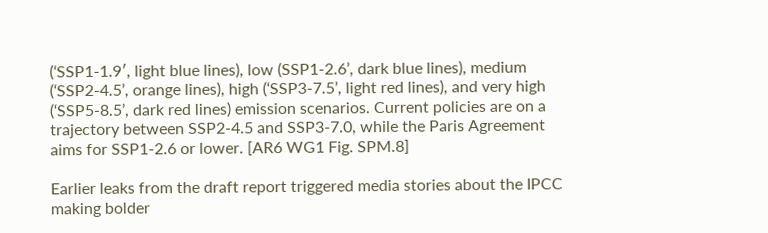(‘SSP1-1.9′, light blue lines), low (SSP1-2.6’, dark blue lines), medium (‘SSP2-4.5’, orange lines), high (‘SSP3-7.5’, light red lines), and very high (‘SSP5-8.5’, dark red lines) emission scenarios. Current policies are on a trajectory between SSP2-4.5 and SSP3-7.0, while the Paris Agreement aims for SSP1-2.6 or lower. [AR6 WG1 Fig. SPM.8]

Earlier leaks from the draft report triggered media stories about the IPCC making bolder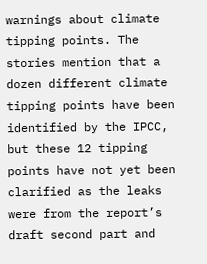warnings about climate tipping points. The stories mention that a dozen different climate tipping points have been identified by the IPCC, but these 12 tipping points have not yet been clarified as the leaks were from the report’s draft second part and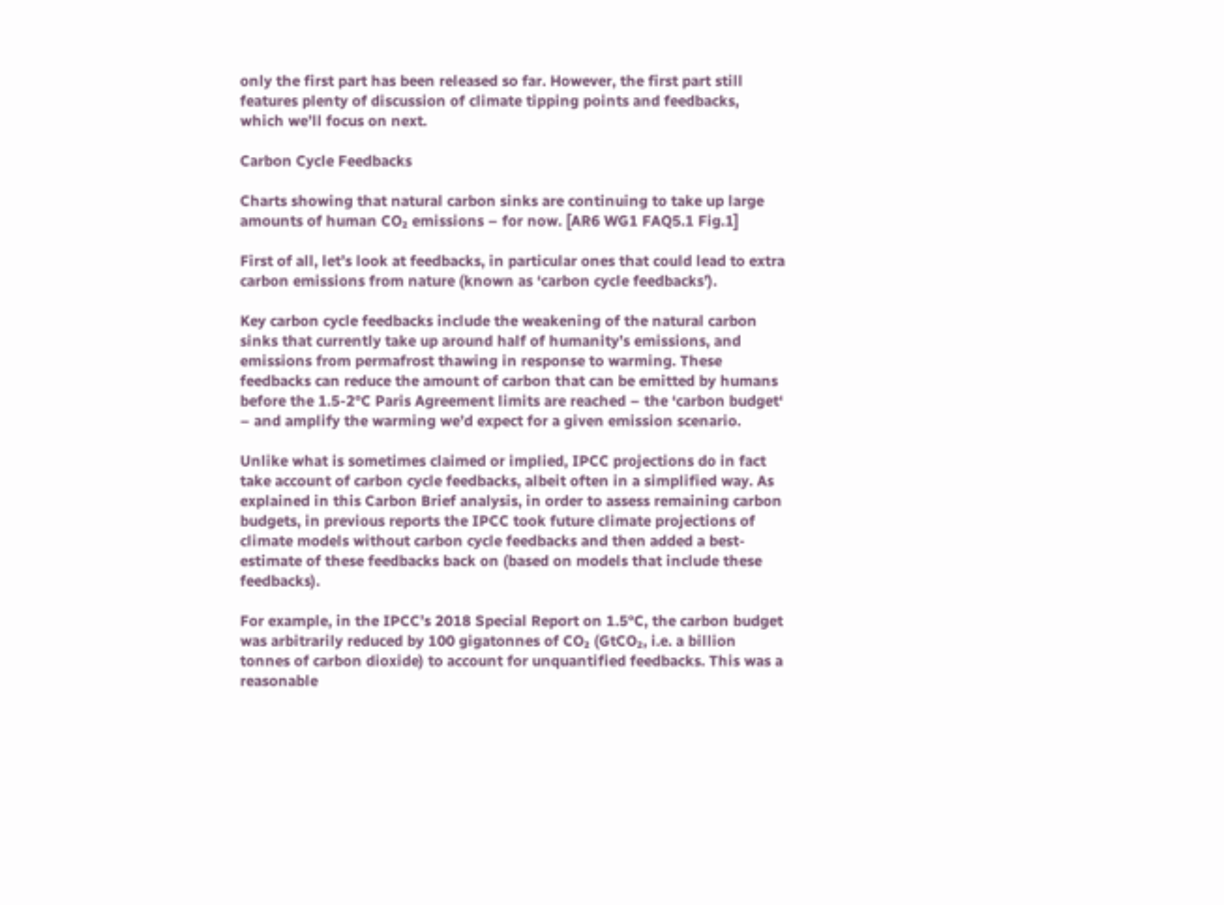only the first part has been released so far. However, the first part still features plenty of discussion of climate tipping points and feedbacks, which we’ll focus on next.

Carbon Cycle Feedbacks

Charts showing that natural carbon sinks are continuing to take up large amounts of human CO₂ emissions – for now. [AR6 WG1 FAQ5.1 Fig.1]

First of all, let’s look at feedbacks, in particular ones that could lead to extra carbon emissions from nature (known as ‘carbon cycle feedbacks’).

Key carbon cycle feedbacks include the weakening of the natural carbon sinks that currently take up around half of humanity’s emissions, and emissions from permafrost thawing in response to warming. These feedbacks can reduce the amount of carbon that can be emitted by humans before the 1.5-2°C Paris Agreement limits are reached – the ‘carbon budget‘ – and amplify the warming we’d expect for a given emission scenario.

Unlike what is sometimes claimed or implied, IPCC projections do in fact take account of carbon cycle feedbacks, albeit often in a simplified way. As explained in this Carbon Brief analysis, in order to assess remaining carbon budgets, in previous reports the IPCC took future climate projections of climate models without carbon cycle feedbacks and then added a best-estimate of these feedbacks back on (based on models that include these feedbacks).

For example, in the IPCC’s 2018 Special Report on 1.5°C, the carbon budget was arbitrarily reduced by 100 gigatonnes of CO₂ (GtCO₂, i.e. a billion tonnes of carbon dioxide) to account for unquantified feedbacks. This was a reasonable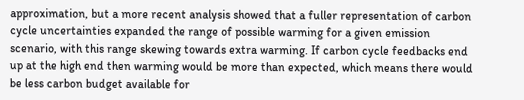approximation, but a more recent analysis showed that a fuller representation of carbon cycle uncertainties expanded the range of possible warming for a given emission scenario, with this range skewing towards extra warming. If carbon cycle feedbacks end up at the high end then warming would be more than expected, which means there would be less carbon budget available for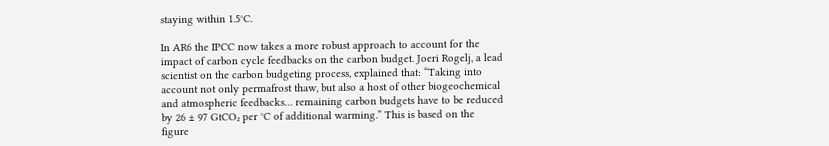staying within 1.5°C.

In AR6 the IPCC now takes a more robust approach to account for the impact of carbon cycle feedbacks on the carbon budget. Joeri Rogelj, a lead scientist on the carbon budgeting process, explained that: “Taking into account not only permafrost thaw, but also a host of other biogeochemical and atmospheric feedbacks… remaining carbon budgets have to be reduced by 26 ± 97 GtCO₂ per °C of additional warming.” This is based on the figure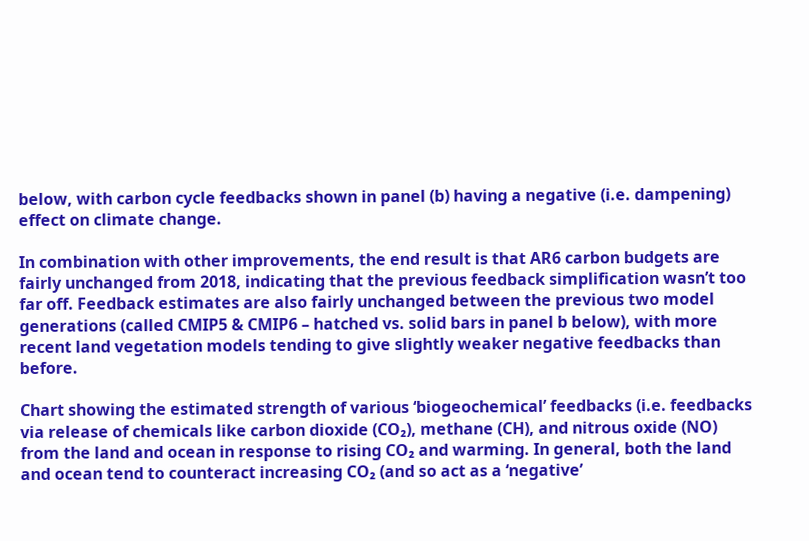below, with carbon cycle feedbacks shown in panel (b) having a negative (i.e. dampening) effect on climate change.

In combination with other improvements, the end result is that AR6 carbon budgets are fairly unchanged from 2018, indicating that the previous feedback simplification wasn’t too far off. Feedback estimates are also fairly unchanged between the previous two model generations (called CMIP5 & CMIP6 – hatched vs. solid bars in panel b below), with more recent land vegetation models tending to give slightly weaker negative feedbacks than before.

Chart showing the estimated strength of various ‘biogeochemical’ feedbacks (i.e. feedbacks via release of chemicals like carbon dioxide (CO₂), methane (CH), and nitrous oxide (NO) from the land and ocean in response to rising CO₂ and warming. In general, both the land and ocean tend to counteract increasing CO₂ (and so act as a ‘negative’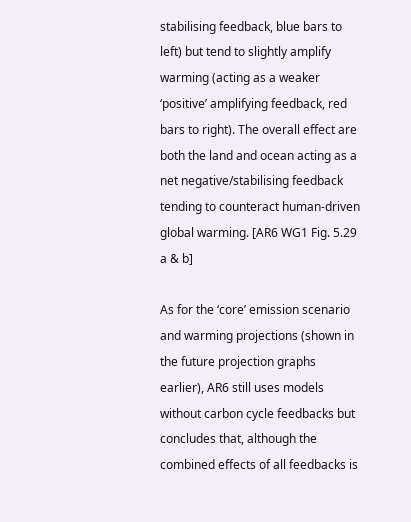stabilising feedback, blue bars to left) but tend to slightly amplify warming (acting as a weaker ‘positive’ amplifying feedback, red bars to right). The overall effect are both the land and ocean acting as a net negative/stabilising feedback tending to counteract human-driven global warming. [AR6 WG1 Fig. 5.29 a & b]

As for the ‘core’ emission scenario and warming projections (shown in the future projection graphs earlier), AR6 still uses models without carbon cycle feedbacks but concludes that, although the combined effects of all feedbacks is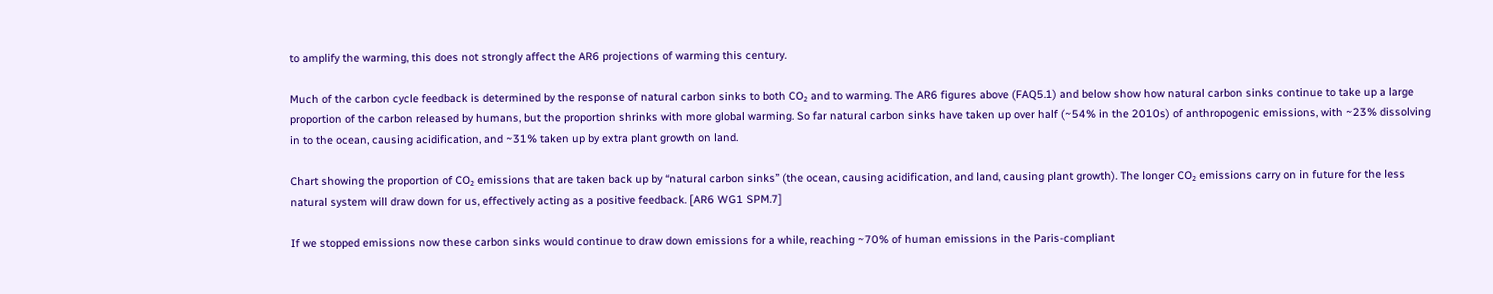to amplify the warming, this does not strongly affect the AR6 projections of warming this century.

Much of the carbon cycle feedback is determined by the response of natural carbon sinks to both CO₂ and to warming. The AR6 figures above (FAQ5.1) and below show how natural carbon sinks continue to take up a large proportion of the carbon released by humans, but the proportion shrinks with more global warming. So far natural carbon sinks have taken up over half (~54% in the 2010s) of anthropogenic emissions, with ~23% dissolving in to the ocean, causing acidification, and ~31% taken up by extra plant growth on land.

Chart showing the proportion of CO₂ emissions that are taken back up by “natural carbon sinks” (the ocean, causing acidification, and land, causing plant growth). The longer CO₂ emissions carry on in future for the less natural system will draw down for us, effectively acting as a positive feedback. [AR6 WG1 SPM.7]

If we stopped emissions now these carbon sinks would continue to draw down emissions for a while, reaching ~70% of human emissions in the Paris-compliant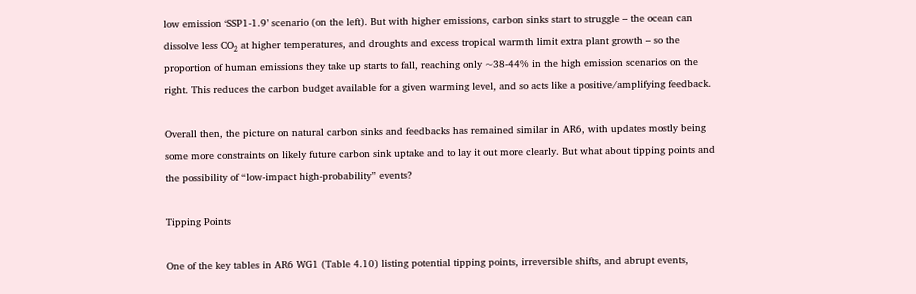low emission ‘SSP1-1.9’ scenario (on the left). But with higher emissions, carbon sinks start to struggle – the ocean can dissolve less CO₂ at higher temperatures, and droughts and excess tropical warmth limit extra plant growth – so the proportion of human emissions they take up starts to fall, reaching only ~38-44% in the high emission scenarios on the right. This reduces the carbon budget available for a given warming level, and so acts like a positive/amplifying feedback.

Overall then, the picture on natural carbon sinks and feedbacks has remained similar in AR6, with updates mostly being some more constraints on likely future carbon sink uptake and to lay it out more clearly. But what about tipping points and the possibility of “low-impact high-probability” events?

Tipping Points

One of the key tables in AR6 WG1 (Table 4.10) listing potential tipping points, irreversible shifts, and abrupt events,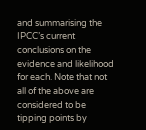and summarising the IPCC’s current conclusions on the evidence and likelihood for each. Note that not all of the above are considered to be tipping points by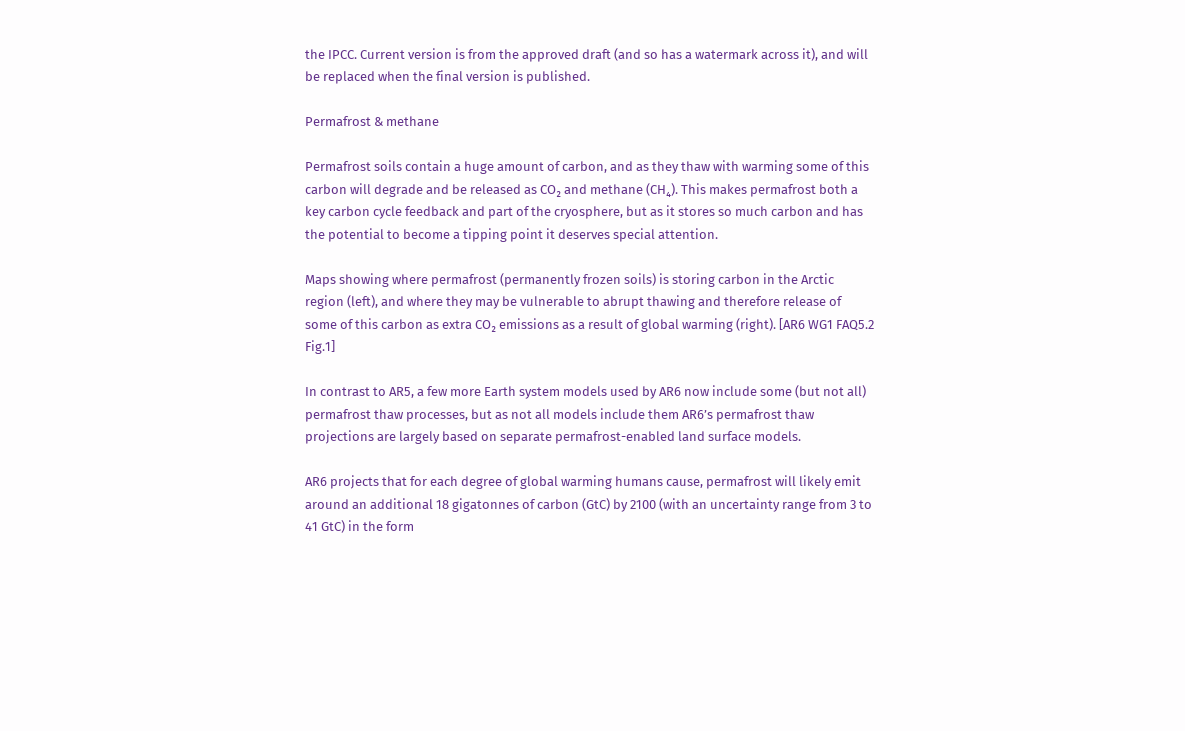the IPCC. Current version is from the approved draft (and so has a watermark across it), and will be replaced when the final version is published.

Permafrost & methane

Permafrost soils contain a huge amount of carbon, and as they thaw with warming some of this carbon will degrade and be released as CO₂ and methane (CH₄). This makes permafrost both a key carbon cycle feedback and part of the cryosphere, but as it stores so much carbon and has the potential to become a tipping point it deserves special attention.

Maps showing where permafrost (permanently frozen soils) is storing carbon in the Arctic region (left), and where they may be vulnerable to abrupt thawing and therefore release of some of this carbon as extra CO₂ emissions as a result of global warming (right). [AR6 WG1 FAQ5.2 Fig.1]

In contrast to AR5, a few more Earth system models used by AR6 now include some (but not all) permafrost thaw processes, but as not all models include them AR6’s permafrost thaw projections are largely based on separate permafrost-enabled land surface models.

AR6 projects that for each degree of global warming humans cause, permafrost will likely emit around an additional 18 gigatonnes of carbon (GtC) by 2100 (with an uncertainty range from 3 to 41 GtC) in the form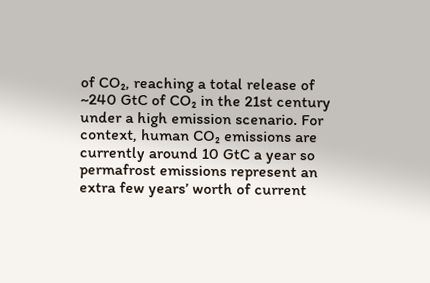of CO₂, reaching a total release of ~240 GtC of CO₂ in the 21st century under a high emission scenario. For context, human CO₂ emissions are currently around 10 GtC a year so permafrost emissions represent an extra few years’ worth of current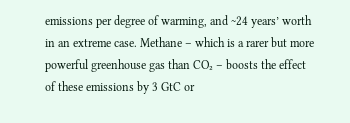emissions per degree of warming, and ~24 years’ worth in an extreme case. Methane – which is a rarer but more powerful greenhouse gas than CO₂ – boosts the effect of these emissions by 3 GtC or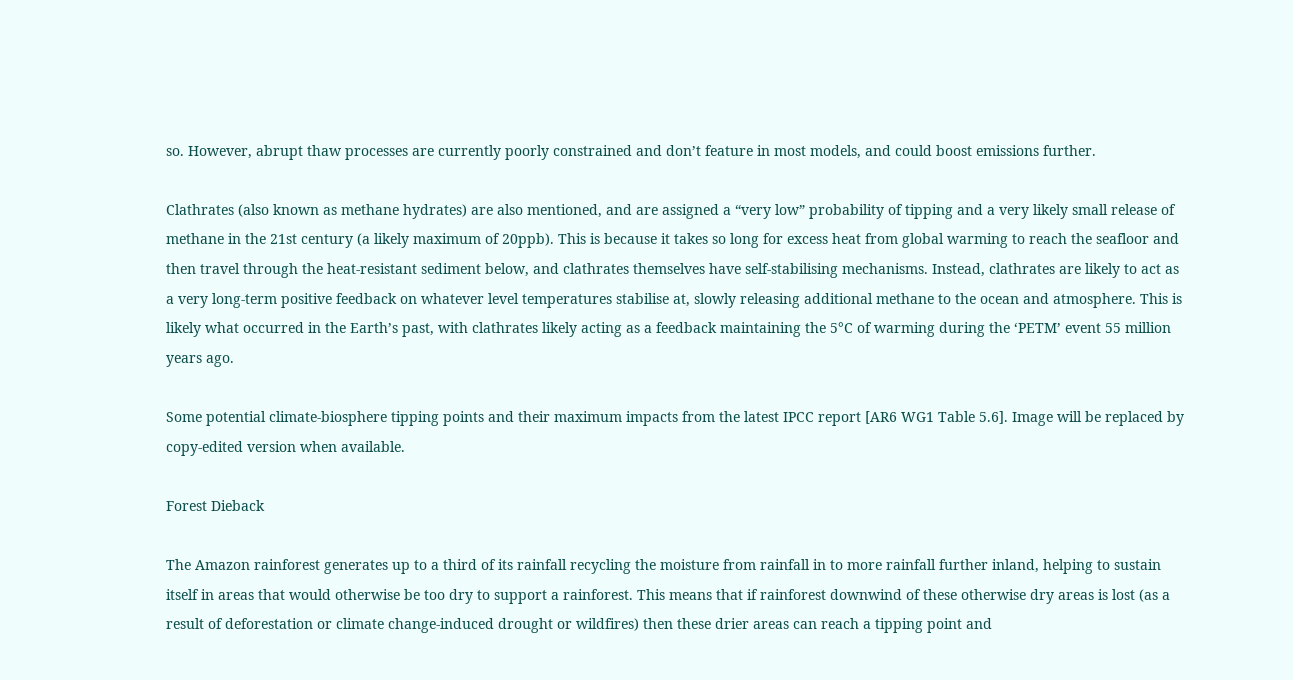so. However, abrupt thaw processes are currently poorly constrained and don’t feature in most models, and could boost emissions further.

Clathrates (also known as methane hydrates) are also mentioned, and are assigned a “very low” probability of tipping and a very likely small release of methane in the 21st century (a likely maximum of 20ppb). This is because it takes so long for excess heat from global warming to reach the seafloor and then travel through the heat-resistant sediment below, and clathrates themselves have self-stabilising mechanisms. Instead, clathrates are likely to act as a very long-term positive feedback on whatever level temperatures stabilise at, slowly releasing additional methane to the ocean and atmosphere. This is likely what occurred in the Earth’s past, with clathrates likely acting as a feedback maintaining the 5°C of warming during the ‘PETM’ event 55 million years ago.

Some potential climate-biosphere tipping points and their maximum impacts from the latest IPCC report [AR6 WG1 Table 5.6]. Image will be replaced by copy-edited version when available.

Forest Dieback

The Amazon rainforest generates up to a third of its rainfall recycling the moisture from rainfall in to more rainfall further inland, helping to sustain itself in areas that would otherwise be too dry to support a rainforest. This means that if rainforest downwind of these otherwise dry areas is lost (as a result of deforestation or climate change-induced drought or wildfires) then these drier areas can reach a tipping point and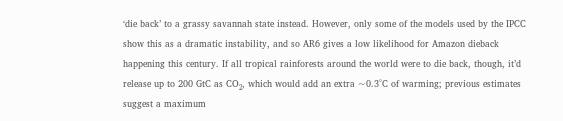‘die back’ to a grassy savannah state instead. However, only some of the models used by the IPCC show this as a dramatic instability, and so AR6 gives a low likelihood for Amazon dieback happening this century. If all tropical rainforests around the world were to die back, though, it’d release up to 200 GtC as CO₂, which would add an extra ~0.3°C of warming; previous estimates suggest a maximum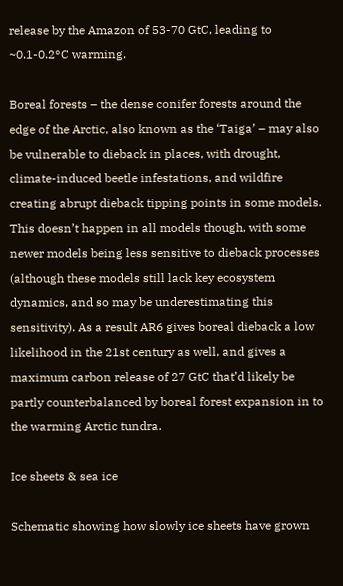release by the Amazon of 53-70 GtC, leading to ~0.1-0.2°C warming.

Boreal forests – the dense conifer forests around the edge of the Arctic, also known as the ‘Taiga’ – may also be vulnerable to dieback in places, with drought, climate-induced beetle infestations, and wildfire creating abrupt dieback tipping points in some models. This doesn’t happen in all models though, with some newer models being less sensitive to dieback processes (although these models still lack key ecosystem dynamics, and so may be underestimating this sensitivity). As a result AR6 gives boreal dieback a low likelihood in the 21st century as well, and gives a maximum carbon release of 27 GtC that’d likely be partly counterbalanced by boreal forest expansion in to the warming Arctic tundra.

Ice sheets & sea ice

Schematic showing how slowly ice sheets have grown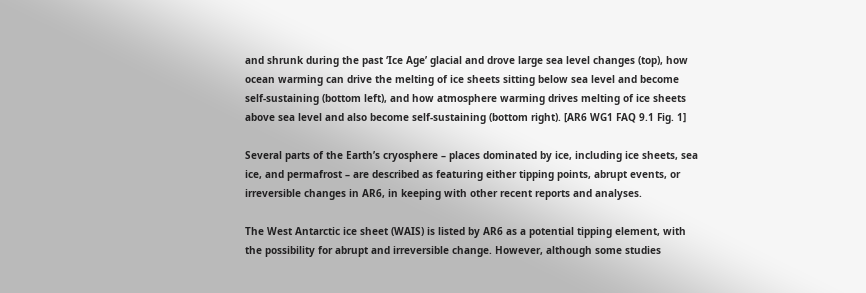and shrunk during the past ‘Ice Age’ glacial and drove large sea level changes (top), how ocean warming can drive the melting of ice sheets sitting below sea level and become self-sustaining (bottom left), and how atmosphere warming drives melting of ice sheets above sea level and also become self-sustaining (bottom right). [AR6 WG1 FAQ 9.1 Fig. 1]

Several parts of the Earth’s cryosphere – places dominated by ice, including ice sheets, sea ice, and permafrost – are described as featuring either tipping points, abrupt events, or irreversible changes in AR6, in keeping with other recent reports and analyses.

The West Antarctic ice sheet (WAIS) is listed by AR6 as a potential tipping element, with the possibility for abrupt and irreversible change. However, although some studies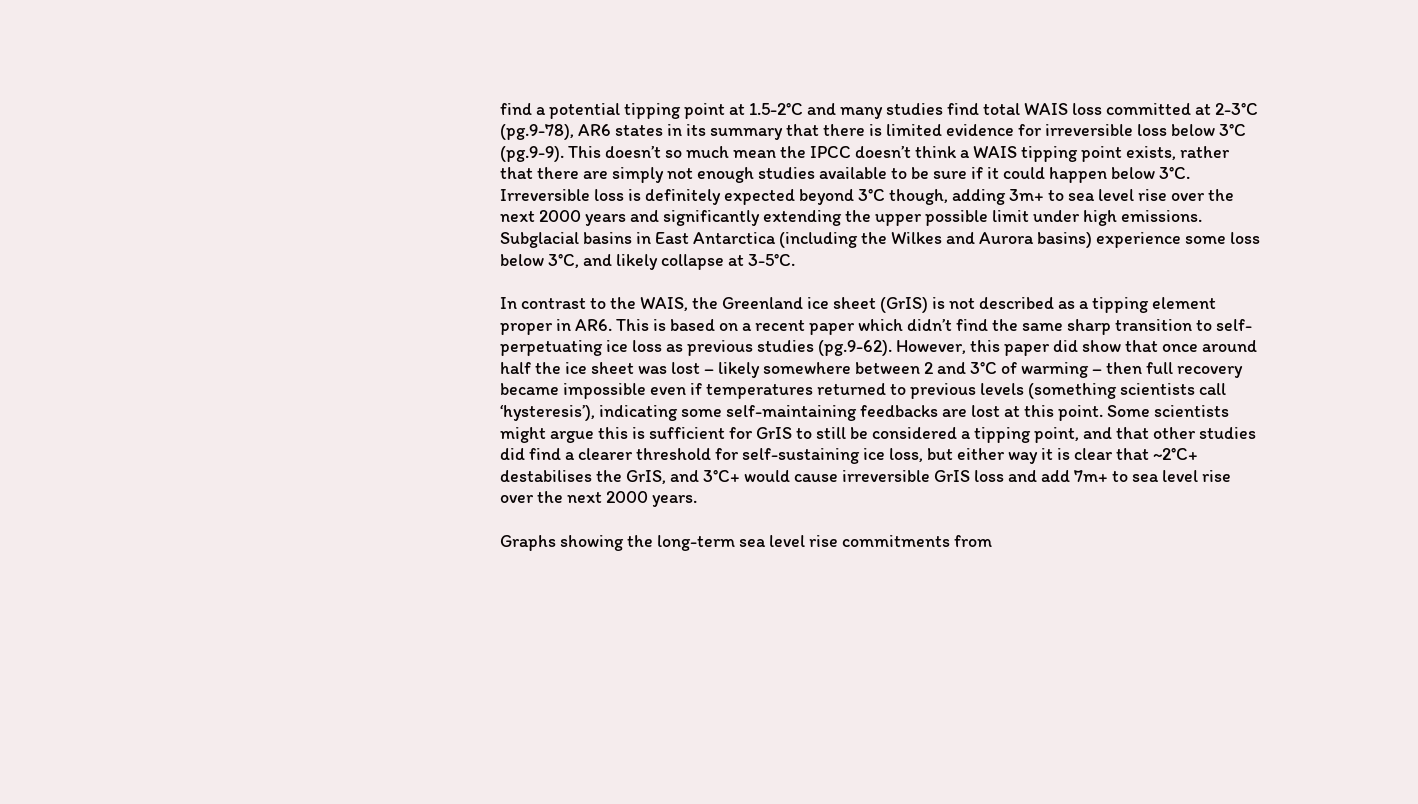find a potential tipping point at 1.5-2°C and many studies find total WAIS loss committed at 2-3°C (pg.9-78), AR6 states in its summary that there is limited evidence for irreversible loss below 3°C (pg.9-9). This doesn’t so much mean the IPCC doesn’t think a WAIS tipping point exists, rather that there are simply not enough studies available to be sure if it could happen below 3°C. Irreversible loss is definitely expected beyond 3°C though, adding 3m+ to sea level rise over the next 2000 years and significantly extending the upper possible limit under high emissions. Subglacial basins in East Antarctica (including the Wilkes and Aurora basins) experience some loss below 3°C, and likely collapse at 3-5°C.

In contrast to the WAIS, the Greenland ice sheet (GrIS) is not described as a tipping element proper in AR6. This is based on a recent paper which didn’t find the same sharp transition to self-perpetuating ice loss as previous studies (pg.9-62). However, this paper did show that once around half the ice sheet was lost – likely somewhere between 2 and 3°C of warming – then full recovery became impossible even if temperatures returned to previous levels (something scientists call ‘hysteresis’), indicating some self-maintaining feedbacks are lost at this point. Some scientists might argue this is sufficient for GrIS to still be considered a tipping point, and that other studies did find a clearer threshold for self-sustaining ice loss, but either way it is clear that ~2°C+ destabilises the GrIS, and 3°C+ would cause irreversible GrIS loss and add 7m+ to sea level rise over the next 2000 years.

Graphs showing the long-term sea level rise commitments from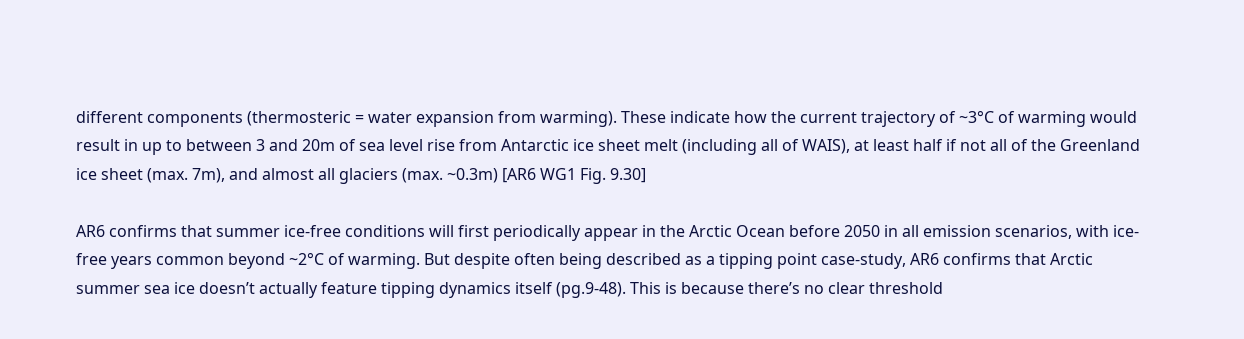different components (thermosteric = water expansion from warming). These indicate how the current trajectory of ~3°C of warming would result in up to between 3 and 20m of sea level rise from Antarctic ice sheet melt (including all of WAIS), at least half if not all of the Greenland ice sheet (max. 7m), and almost all glaciers (max. ~0.3m) [AR6 WG1 Fig. 9.30]

AR6 confirms that summer ice-free conditions will first periodically appear in the Arctic Ocean before 2050 in all emission scenarios, with ice-free years common beyond ~2°C of warming. But despite often being described as a tipping point case-study, AR6 confirms that Arctic summer sea ice doesn’t actually feature tipping dynamics itself (pg.9-48). This is because there’s no clear threshold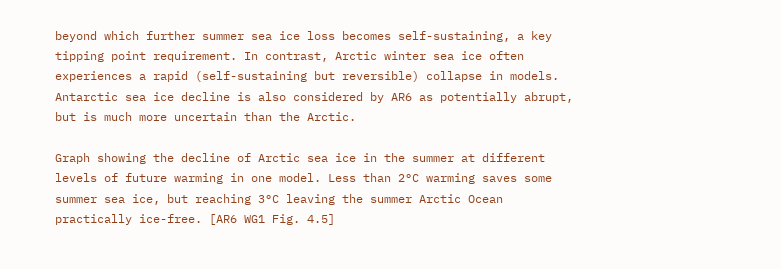beyond which further summer sea ice loss becomes self-sustaining, a key tipping point requirement. In contrast, Arctic winter sea ice often experiences a rapid (self-sustaining but reversible) collapse in models. Antarctic sea ice decline is also considered by AR6 as potentially abrupt, but is much more uncertain than the Arctic.

Graph showing the decline of Arctic sea ice in the summer at different levels of future warming in one model. Less than 2°C warming saves some summer sea ice, but reaching 3°C leaving the summer Arctic Ocean practically ice-free. [AR6 WG1 Fig. 4.5]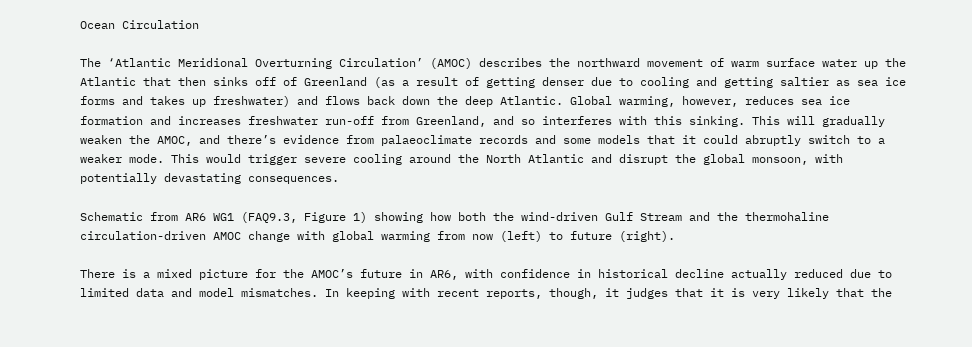Ocean Circulation

The ‘Atlantic Meridional Overturning Circulation’ (AMOC) describes the northward movement of warm surface water up the Atlantic that then sinks off of Greenland (as a result of getting denser due to cooling and getting saltier as sea ice forms and takes up freshwater) and flows back down the deep Atlantic. Global warming, however, reduces sea ice formation and increases freshwater run-off from Greenland, and so interferes with this sinking. This will gradually weaken the AMOC, and there’s evidence from palaeoclimate records and some models that it could abruptly switch to a weaker mode. This would trigger severe cooling around the North Atlantic and disrupt the global monsoon, with potentially devastating consequences.

Schematic from AR6 WG1 (FAQ9.3, Figure 1) showing how both the wind-driven Gulf Stream and the thermohaline circulation-driven AMOC change with global warming from now (left) to future (right).

There is a mixed picture for the AMOC’s future in AR6, with confidence in historical decline actually reduced due to limited data and model mismatches. In keeping with recent reports, though, it judges that it is very likely that the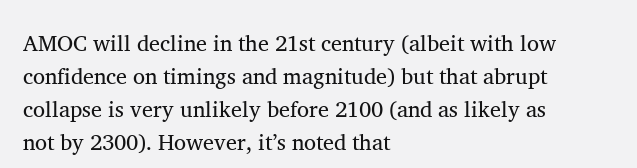AMOC will decline in the 21st century (albeit with low confidence on timings and magnitude) but that abrupt collapse is very unlikely before 2100 (and as likely as not by 2300). However, it’s noted that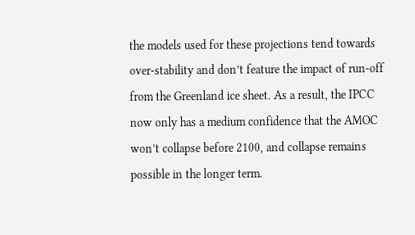the models used for these projections tend towards over-stability and don’t feature the impact of run-off from the Greenland ice sheet. As a result, the IPCC now only has a medium confidence that the AMOC won’t collapse before 2100, and collapse remains possible in the longer term.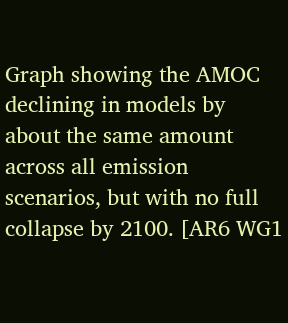Graph showing the AMOC declining in models by about the same amount across all emission scenarios, but with no full collapse by 2100. [AR6 WG1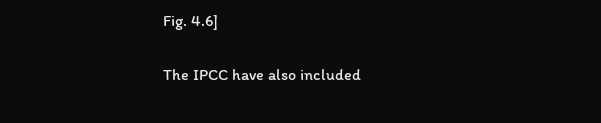Fig. 4.6]

The IPCC have also included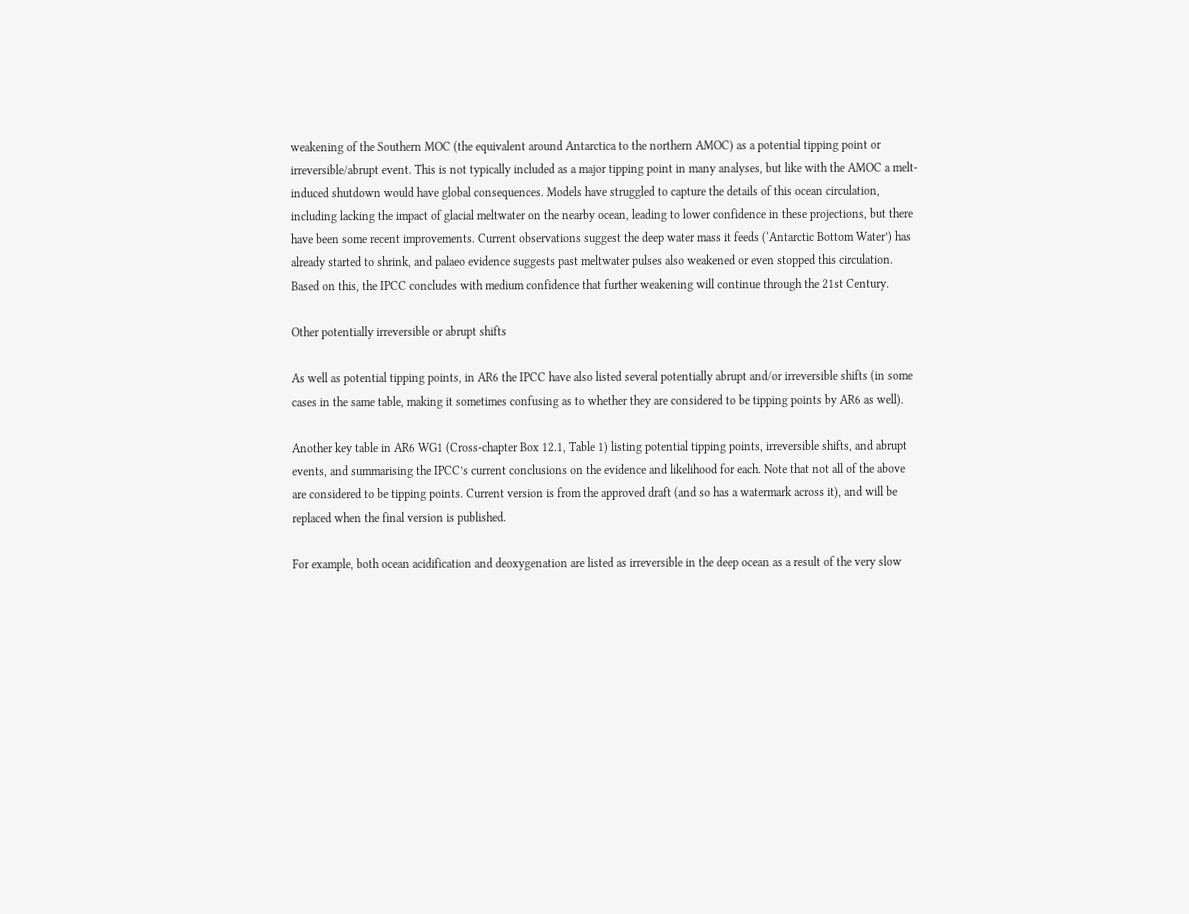weakening of the Southern MOC (the equivalent around Antarctica to the northern AMOC) as a potential tipping point or irreversible/abrupt event. This is not typically included as a major tipping point in many analyses, but like with the AMOC a melt-induced shutdown would have global consequences. Models have struggled to capture the details of this ocean circulation, including lacking the impact of glacial meltwater on the nearby ocean, leading to lower confidence in these projections, but there have been some recent improvements. Current observations suggest the deep water mass it feeds (‘Antarctic Bottom Water’) has already started to shrink, and palaeo evidence suggests past meltwater pulses also weakened or even stopped this circulation. Based on this, the IPCC concludes with medium confidence that further weakening will continue through the 21st Century.

Other potentially irreversible or abrupt shifts

As well as potential tipping points, in AR6 the IPCC have also listed several potentially abrupt and/or irreversible shifts (in some cases in the same table, making it sometimes confusing as to whether they are considered to be tipping points by AR6 as well).

Another key table in AR6 WG1 (Cross-chapter Box 12.1, Table 1) listing potential tipping points, irreversible shifts, and abrupt events, and summarising the IPCC’s current conclusions on the evidence and likelihood for each. Note that not all of the above are considered to be tipping points. Current version is from the approved draft (and so has a watermark across it), and will be replaced when the final version is published.

For example, both ocean acidification and deoxygenation are listed as irreversible in the deep ocean as a result of the very slow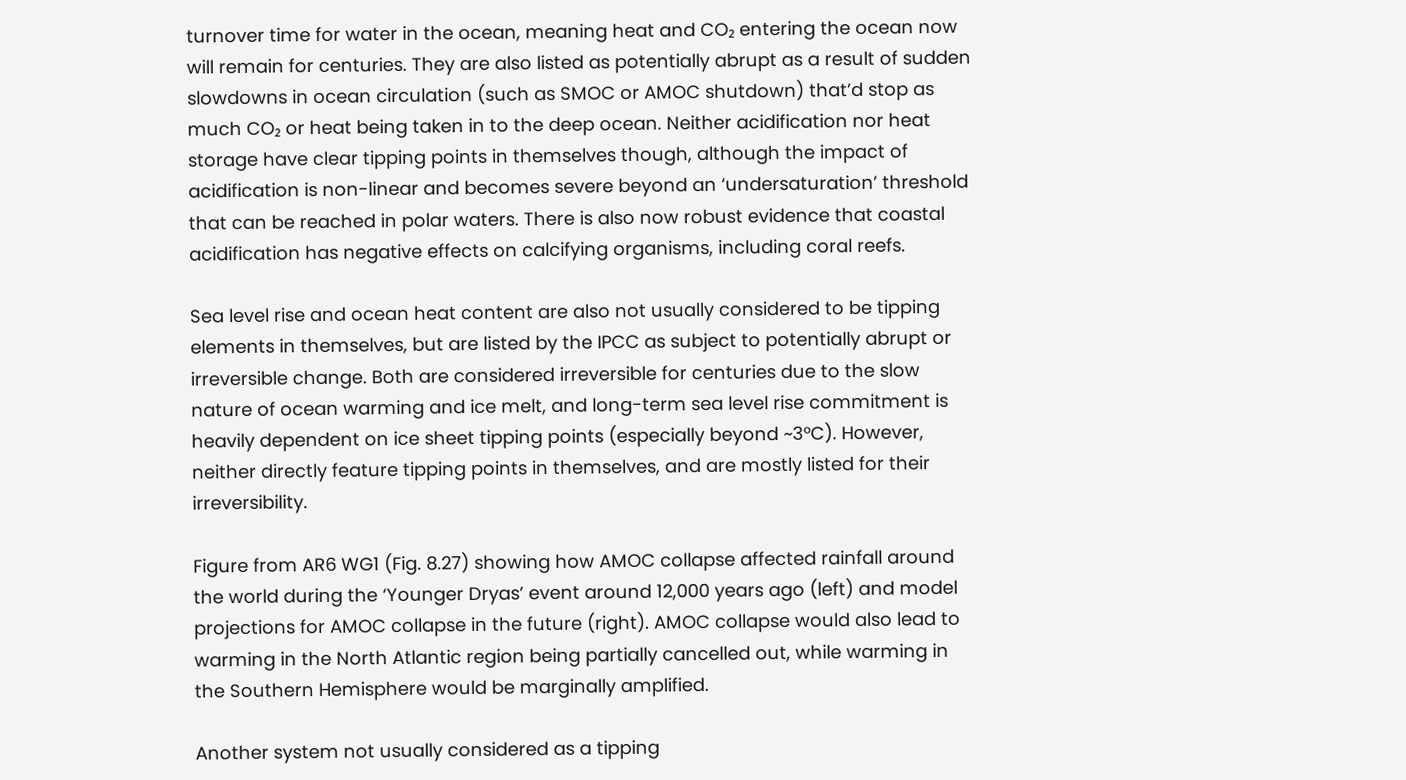turnover time for water in the ocean, meaning heat and CO₂ entering the ocean now will remain for centuries. They are also listed as potentially abrupt as a result of sudden slowdowns in ocean circulation (such as SMOC or AMOC shutdown) that’d stop as much CO₂ or heat being taken in to the deep ocean. Neither acidification nor heat storage have clear tipping points in themselves though, although the impact of acidification is non-linear and becomes severe beyond an ‘undersaturation’ threshold that can be reached in polar waters. There is also now robust evidence that coastal acidification has negative effects on calcifying organisms, including coral reefs.

Sea level rise and ocean heat content are also not usually considered to be tipping elements in themselves, but are listed by the IPCC as subject to potentially abrupt or irreversible change. Both are considered irreversible for centuries due to the slow nature of ocean warming and ice melt, and long-term sea level rise commitment is heavily dependent on ice sheet tipping points (especially beyond ~3°C). However, neither directly feature tipping points in themselves, and are mostly listed for their irreversibility.

Figure from AR6 WG1 (Fig. 8.27) showing how AMOC collapse affected rainfall around the world during the ‘Younger Dryas’ event around 12,000 years ago (left) and model projections for AMOC collapse in the future (right). AMOC collapse would also lead to warming in the North Atlantic region being partially cancelled out, while warming in the Southern Hemisphere would be marginally amplified.

Another system not usually considered as a tipping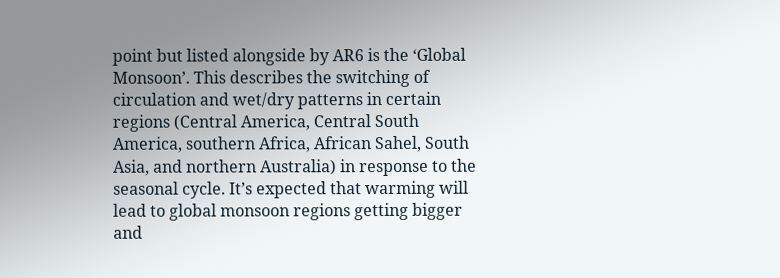point but listed alongside by AR6 is the ‘Global Monsoon’. This describes the switching of circulation and wet/dry patterns in certain regions (Central America, Central South America, southern Africa, African Sahel, South Asia, and northern Australia) in response to the seasonal cycle. It’s expected that warming will lead to global monsoon regions getting bigger and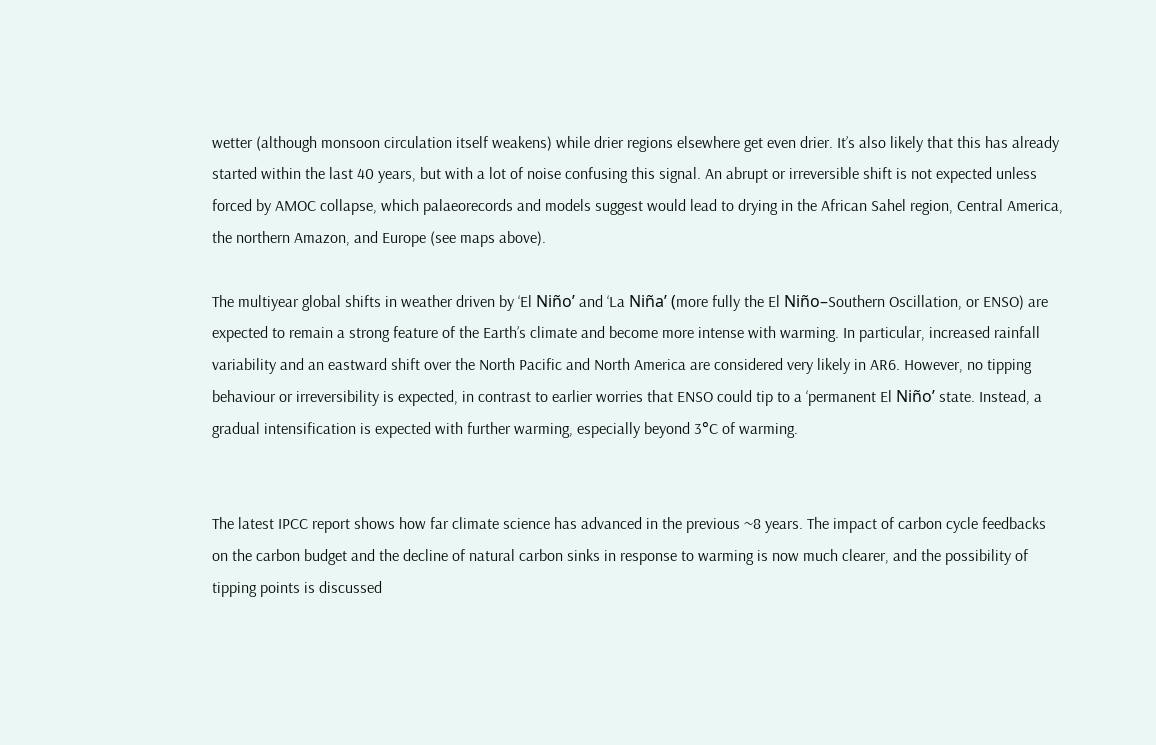wetter (although monsoon circulation itself weakens) while drier regions elsewhere get even drier. It’s also likely that this has already started within the last 40 years, but with a lot of noise confusing this signal. An abrupt or irreversible shift is not expected unless forced by AMOC collapse, which palaeorecords and models suggest would lead to drying in the African Sahel region, Central America, the northern Amazon, and Europe (see maps above).

The multiyear global shifts in weather driven by ‘El Niño’ and ‘La Niña’ (more fully the El Niño–Southern Oscillation, or ENSO) are expected to remain a strong feature of the Earth’s climate and become more intense with warming. In particular, increased rainfall variability and an eastward shift over the North Pacific and North America are considered very likely in AR6. However, no tipping behaviour or irreversibility is expected, in contrast to earlier worries that ENSO could tip to a ‘permanent El Niño’ state. Instead, a gradual intensification is expected with further warming, especially beyond 3°C of warming.


The latest IPCC report shows how far climate science has advanced in the previous ~8 years. The impact of carbon cycle feedbacks on the carbon budget and the decline of natural carbon sinks in response to warming is now much clearer, and the possibility of tipping points is discussed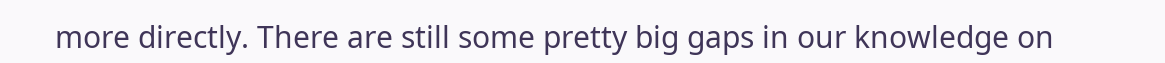more directly. There are still some pretty big gaps in our knowledge on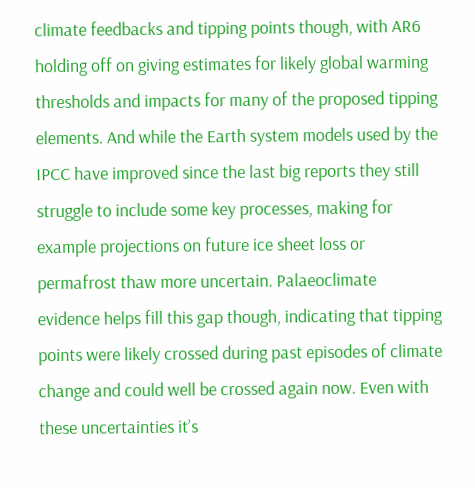climate feedbacks and tipping points though, with AR6 holding off on giving estimates for likely global warming thresholds and impacts for many of the proposed tipping elements. And while the Earth system models used by the IPCC have improved since the last big reports they still struggle to include some key processes, making for example projections on future ice sheet loss or permafrost thaw more uncertain. Palaeoclimate evidence helps fill this gap though, indicating that tipping points were likely crossed during past episodes of climate change and could well be crossed again now. Even with these uncertainties it’s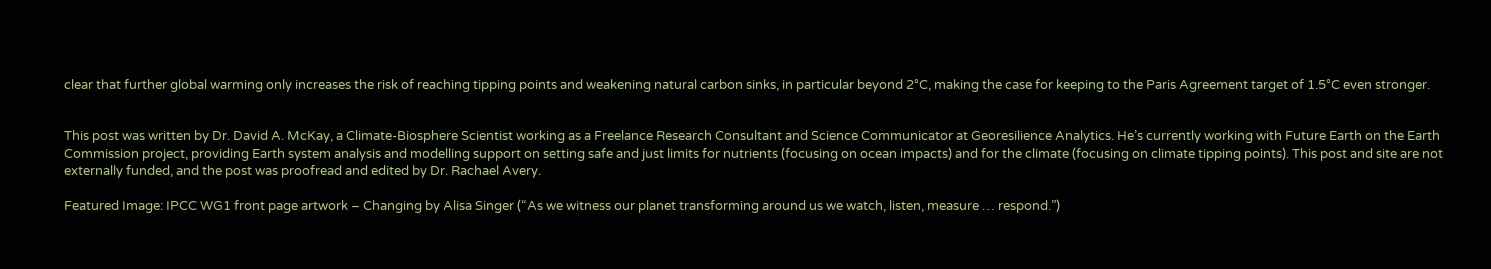clear that further global warming only increases the risk of reaching tipping points and weakening natural carbon sinks, in particular beyond 2°C, making the case for keeping to the Paris Agreement target of 1.5°C even stronger.


This post was written by Dr. David A. McKay, a Climate-Biosphere Scientist working as a Freelance Research Consultant and Science Communicator at Georesilience Analytics. He’s currently working with Future Earth on the Earth Commission project, providing Earth system analysis and modelling support on setting safe and just limits for nutrients (focusing on ocean impacts) and for the climate (focusing on climate tipping points). This post and site are not externally funded, and the post was proofread and edited by Dr. Rachael Avery.

Featured Image: IPCC WG1 front page artwork – Changing by Alisa Singer (“As we witness our planet transforming around us we watch, listen, measure … respond.”)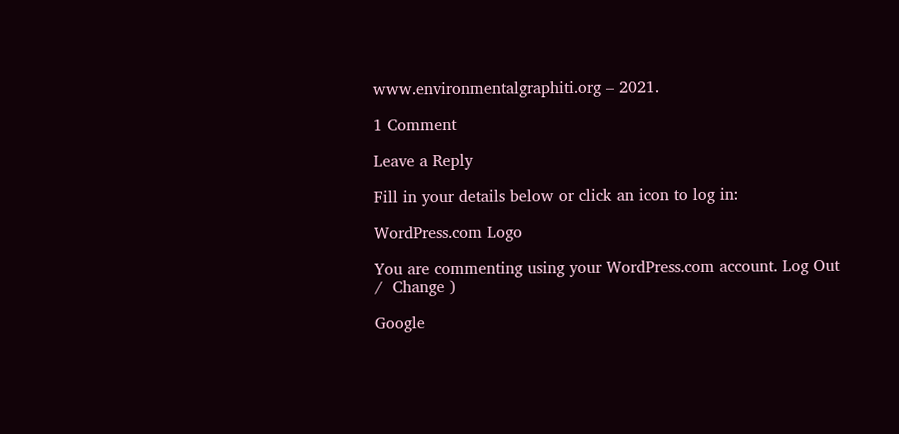www.environmentalgraphiti.org – 2021.

1 Comment

Leave a Reply

Fill in your details below or click an icon to log in:

WordPress.com Logo

You are commenting using your WordPress.com account. Log Out /  Change )

Google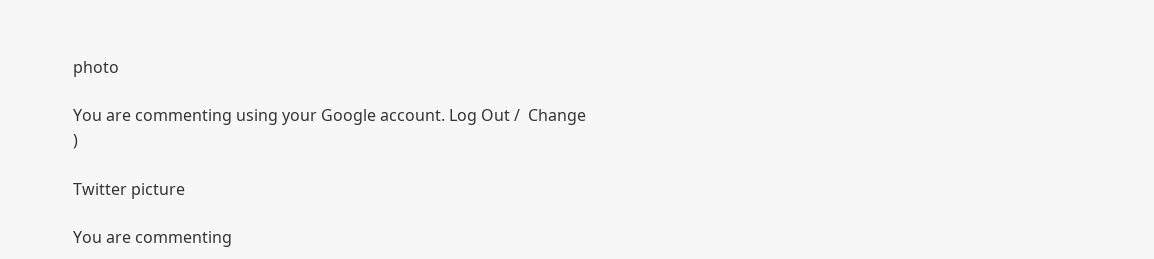photo

You are commenting using your Google account. Log Out /  Change )

Twitter picture

You are commenting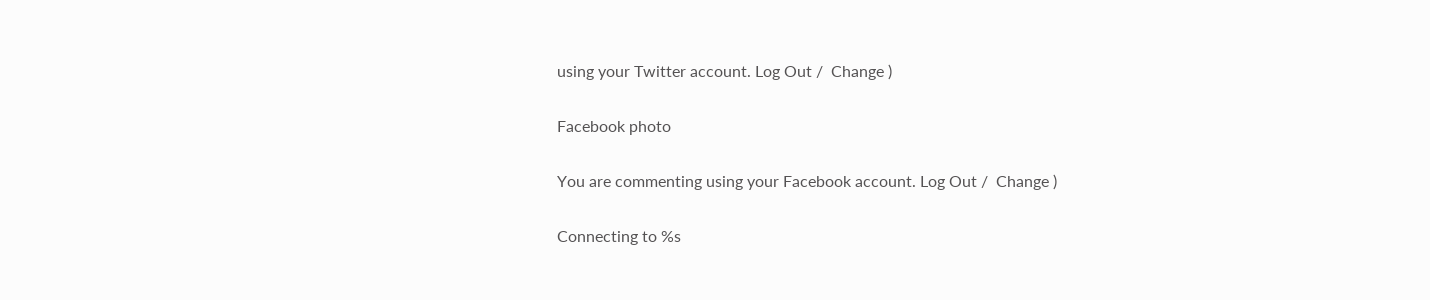using your Twitter account. Log Out /  Change )

Facebook photo

You are commenting using your Facebook account. Log Out /  Change )

Connecting to %s